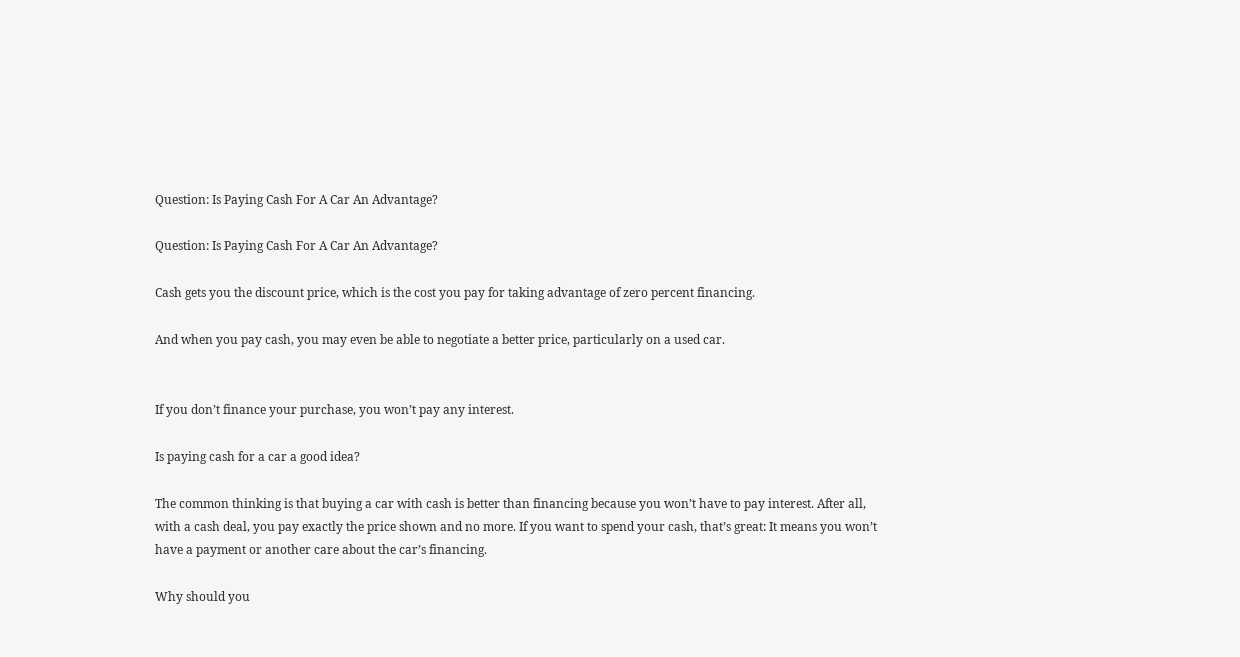Question: Is Paying Cash For A Car An Advantage?

Question: Is Paying Cash For A Car An Advantage?

Cash gets you the discount price, which is the cost you pay for taking advantage of zero percent financing.

And when you pay cash, you may even be able to negotiate a better price, particularly on a used car.


If you don’t finance your purchase, you won’t pay any interest.

Is paying cash for a car a good idea?

The common thinking is that buying a car with cash is better than financing because you won’t have to pay interest. After all, with a cash deal, you pay exactly the price shown and no more. If you want to spend your cash, that’s great: It means you won’t have a payment or another care about the car’s financing.

Why should you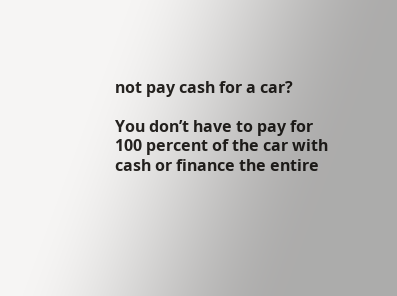not pay cash for a car?

You don’t have to pay for 100 percent of the car with cash or finance the entire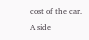cost of the car. A side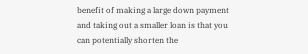benefit of making a large down payment and taking out a smaller loan is that you can potentially shorten the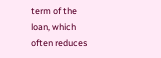term of the loan, which often reduces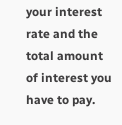your interest rate and the total amount of interest you have to pay.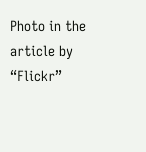Photo in the article by “Flickr”